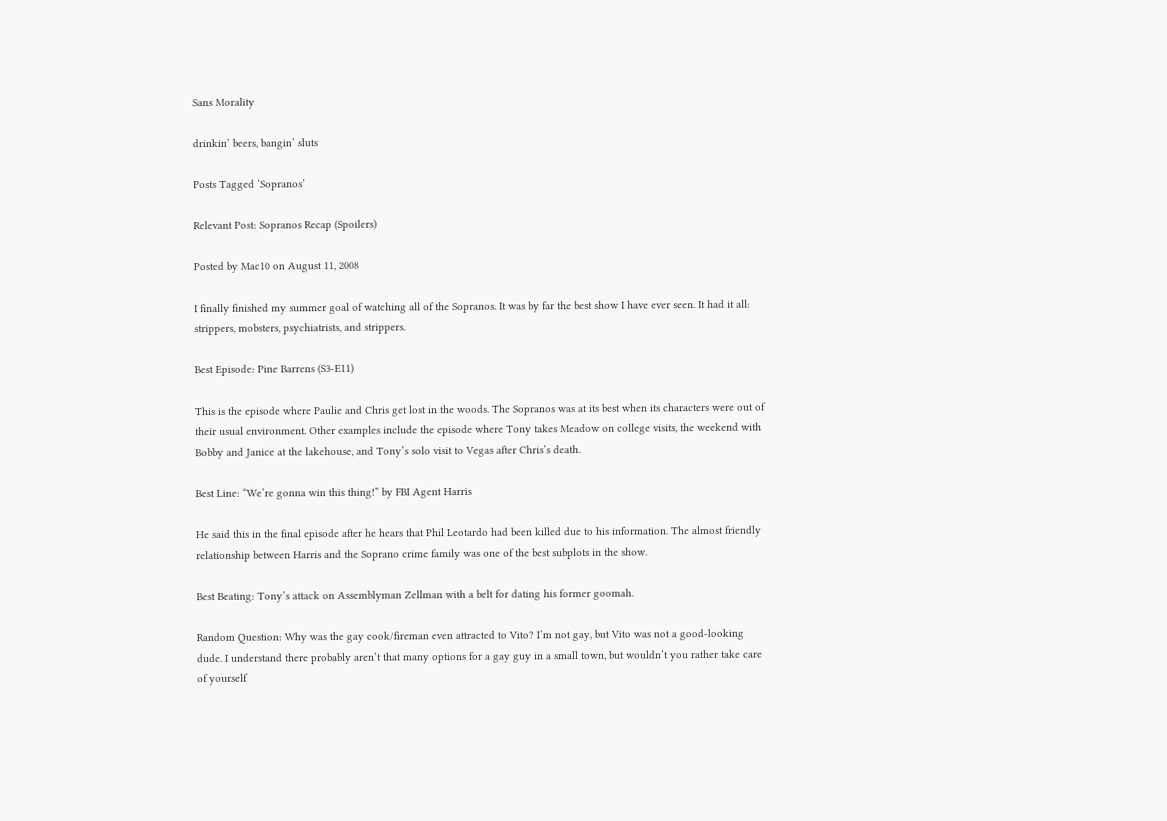Sans Morality

drinkin’ beers, bangin’ sluts

Posts Tagged ‘Sopranos’

Relevant Post: Sopranos Recap (Spoilers)

Posted by Mac10 on August 11, 2008

I finally finished my summer goal of watching all of the Sopranos. It was by far the best show I have ever seen. It had it all: strippers, mobsters, psychiatrists, and strippers.

Best Episode: Pine Barrens (S3-E11)

This is the episode where Paulie and Chris get lost in the woods. The Sopranos was at its best when its characters were out of their usual environment. Other examples include the episode where Tony takes Meadow on college visits, the weekend with Bobby and Janice at the lakehouse, and Tony’s solo visit to Vegas after Chris’s death.

Best Line: “We’re gonna win this thing!” by FBI Agent Harris

He said this in the final episode after he hears that Phil Leotardo had been killed due to his information. The almost friendly relationship between Harris and the Soprano crime family was one of the best subplots in the show.

Best Beating: Tony’s attack on Assemblyman Zellman with a belt for dating his former goomah.

Random Question: Why was the gay cook/fireman even attracted to Vito? I’m not gay, but Vito was not a good-looking dude. I understand there probably aren’t that many options for a gay guy in a small town, but wouldn’t you rather take care of yourself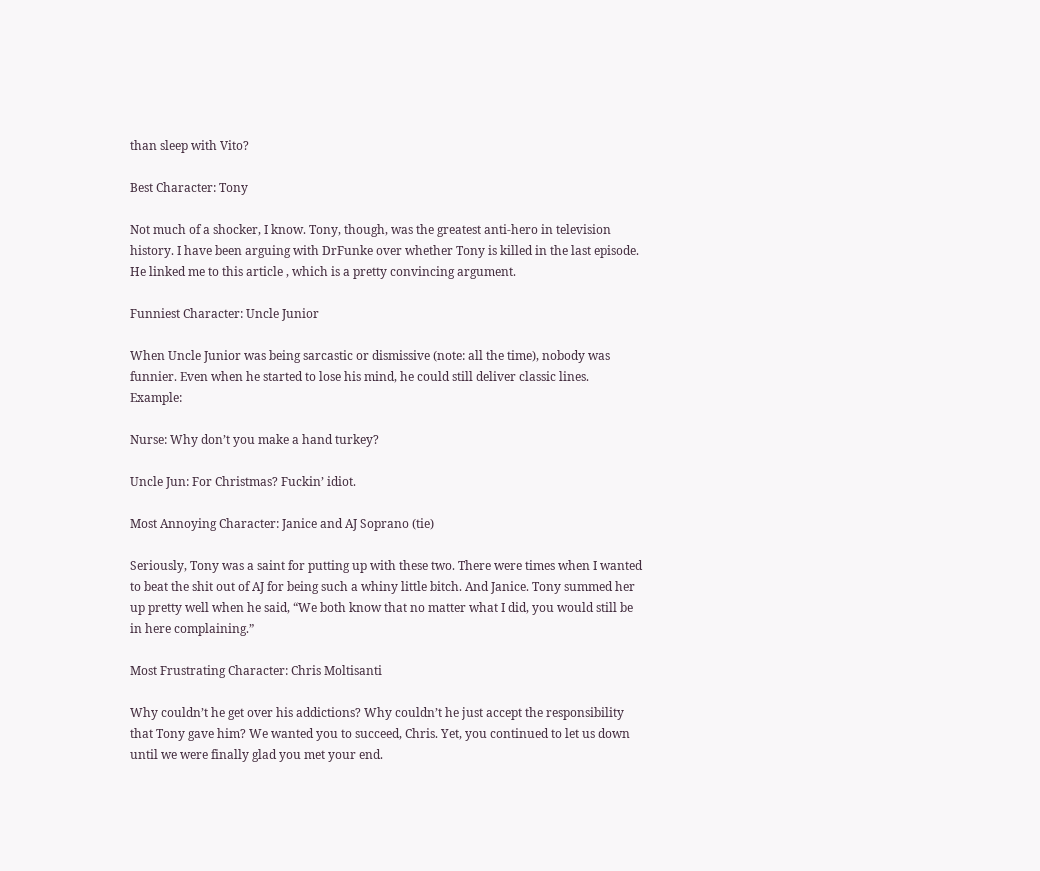than sleep with Vito?

Best Character: Tony

Not much of a shocker, I know. Tony, though, was the greatest anti-hero in television history. I have been arguing with DrFunke over whether Tony is killed in the last episode. He linked me to this article , which is a pretty convincing argument.

Funniest Character: Uncle Junior

When Uncle Junior was being sarcastic or dismissive (note: all the time), nobody was funnier. Even when he started to lose his mind, he could still deliver classic lines. Example:

Nurse: Why don’t you make a hand turkey?

Uncle Jun: For Christmas? Fuckin’ idiot.

Most Annoying Character: Janice and AJ Soprano (tie)

Seriously, Tony was a saint for putting up with these two. There were times when I wanted to beat the shit out of AJ for being such a whiny little bitch. And Janice. Tony summed her up pretty well when he said, “We both know that no matter what I did, you would still be in here complaining.”

Most Frustrating Character: Chris Moltisanti

Why couldn’t he get over his addictions? Why couldn’t he just accept the responsibility that Tony gave him? We wanted you to succeed, Chris. Yet, you continued to let us down until we were finally glad you met your end.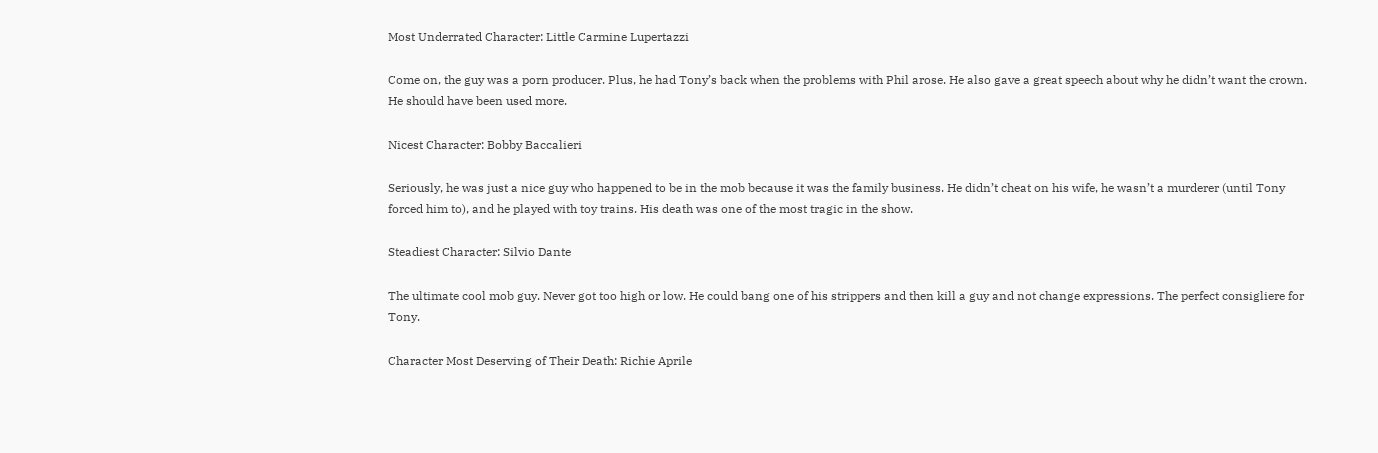Most Underrated Character: Little Carmine Lupertazzi

Come on, the guy was a porn producer. Plus, he had Tony’s back when the problems with Phil arose. He also gave a great speech about why he didn’t want the crown. He should have been used more.

Nicest Character: Bobby Baccalieri

Seriously, he was just a nice guy who happened to be in the mob because it was the family business. He didn’t cheat on his wife, he wasn’t a murderer (until Tony forced him to), and he played with toy trains. His death was one of the most tragic in the show.

Steadiest Character: Silvio Dante

The ultimate cool mob guy. Never got too high or low. He could bang one of his strippers and then kill a guy and not change expressions. The perfect consigliere for Tony.

Character Most Deserving of Their Death: Richie Aprile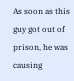As soon as this guy got out of prison, he was causing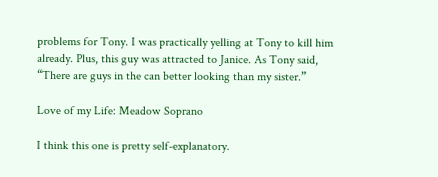problems for Tony. I was practically yelling at Tony to kill him already. Plus, this guy was attracted to Janice. As Tony said, “There are guys in the can better looking than my sister.”

Love of my Life: Meadow Soprano

I think this one is pretty self-explanatory.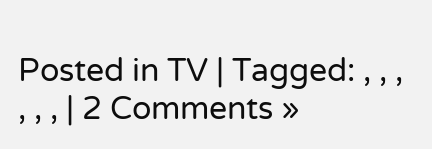Posted in TV | Tagged: , , , , , , | 2 Comments »